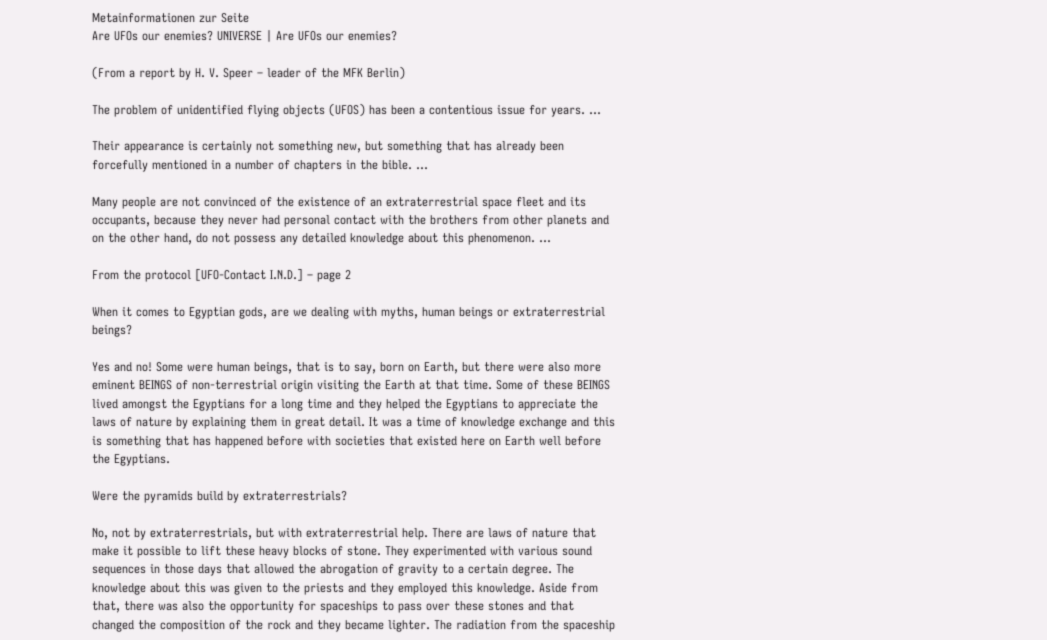Metainformationen zur Seite
Are UFOs our enemies? UNIVERSE | Are UFOs our enemies?

(From a report by H. V. Speer – leader of the MFK Berlin)

The problem of unidentified flying objects (UFOS) has been a contentious issue for years. …

Their appearance is certainly not something new, but something that has already been forcefully mentioned in a number of chapters in the bible. …

Many people are not convinced of the existence of an extraterrestrial space fleet and its occupants, because they never had personal contact with the brothers from other planets and on the other hand, do not possess any detailed knowledge about this phenomenon. …

From the protocol [UFO-Contact I.N.D.] – page 2

When it comes to Egyptian gods, are we dealing with myths, human beings or extraterrestrial beings?

Yes and no! Some were human beings, that is to say, born on Earth, but there were also more eminent BEINGS of non-terrestrial origin visiting the Earth at that time. Some of these BEINGS lived amongst the Egyptians for a long time and they helped the Egyptians to appreciate the laws of nature by explaining them in great detail. It was a time of knowledge exchange and this is something that has happened before with societies that existed here on Earth well before the Egyptians.

Were the pyramids build by extraterrestrials?

No, not by extraterrestrials, but with extraterrestrial help. There are laws of nature that make it possible to lift these heavy blocks of stone. They experimented with various sound sequences in those days that allowed the abrogation of gravity to a certain degree. The knowledge about this was given to the priests and they employed this knowledge. Aside from that, there was also the opportunity for spaceships to pass over these stones and that changed the composition of the rock and they became lighter. The radiation from the spaceship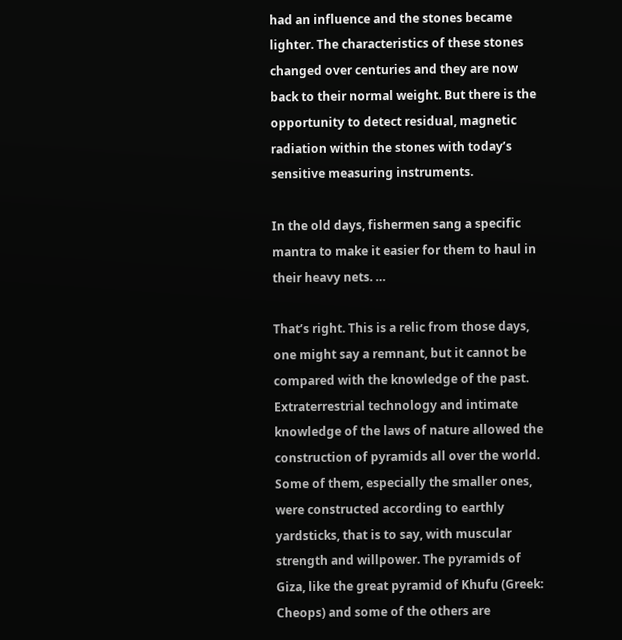had an influence and the stones became lighter. The characteristics of these stones changed over centuries and they are now back to their normal weight. But there is the opportunity to detect residual, magnetic radiation within the stones with today’s sensitive measuring instruments.

In the old days, fishermen sang a specific mantra to make it easier for them to haul in their heavy nets. …

That’s right. This is a relic from those days, one might say a remnant, but it cannot be compared with the knowledge of the past. Extraterrestrial technology and intimate knowledge of the laws of nature allowed the construction of pyramids all over the world. Some of them, especially the smaller ones, were constructed according to earthly yardsticks, that is to say, with muscular strength and willpower. The pyramids of Giza, like the great pyramid of Khufu (Greek: Cheops) and some of the others are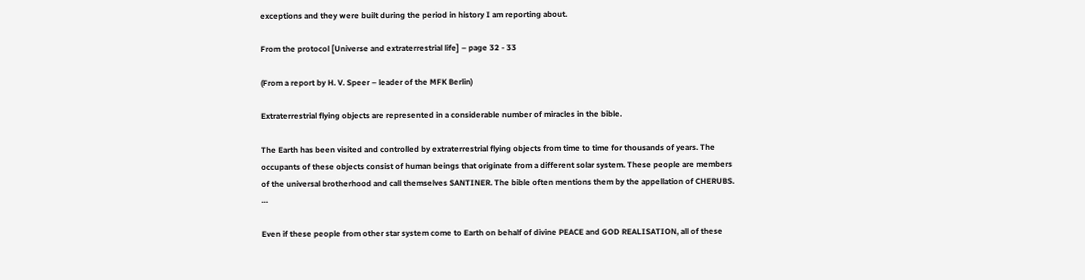exceptions and they were built during the period in history I am reporting about.

From the protocol [Universe and extraterrestrial life] – page 32 - 33

(From a report by H. V. Speer – leader of the MFK Berlin)

Extraterrestrial flying objects are represented in a considerable number of miracles in the bible.

The Earth has been visited and controlled by extraterrestrial flying objects from time to time for thousands of years. The occupants of these objects consist of human beings that originate from a different solar system. These people are members of the universal brotherhood and call themselves SANTINER. The bible often mentions them by the appellation of CHERUBS. …

Even if these people from other star system come to Earth on behalf of divine PEACE and GOD REALISATION, all of these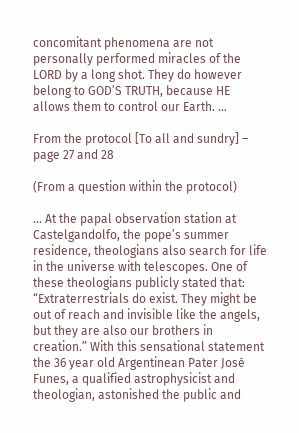concomitant phenomena are not personally performed miracles of the LORD by a long shot. They do however belong to GOD’S TRUTH, because HE allows them to control our Earth. …

From the protocol [To all and sundry] – page 27 and 28

(From a question within the protocol)

… At the papal observation station at Castelgandolfo, the pope’s summer residence, theologians also search for life in the universe with telescopes. One of these theologians publicly stated that: “Extraterrestrials do exist. They might be out of reach and invisible like the angels, but they are also our brothers in creation.” With this sensational statement the 36 year old Argentinean Pater José Funes, a qualified astrophysicist and theologian, astonished the public and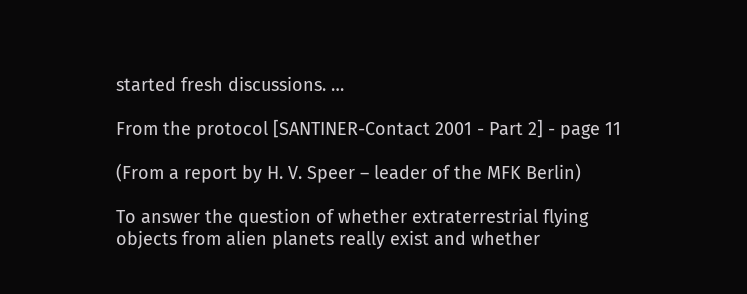started fresh discussions. …

From the protocol [SANTINER-Contact 2001 - Part 2] - page 11

(From a report by H. V. Speer – leader of the MFK Berlin)

To answer the question of whether extraterrestrial flying objects from alien planets really exist and whether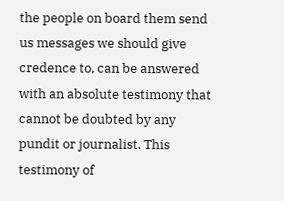the people on board them send us messages we should give credence to, can be answered with an absolute testimony that cannot be doubted by any pundit or journalist. This testimony of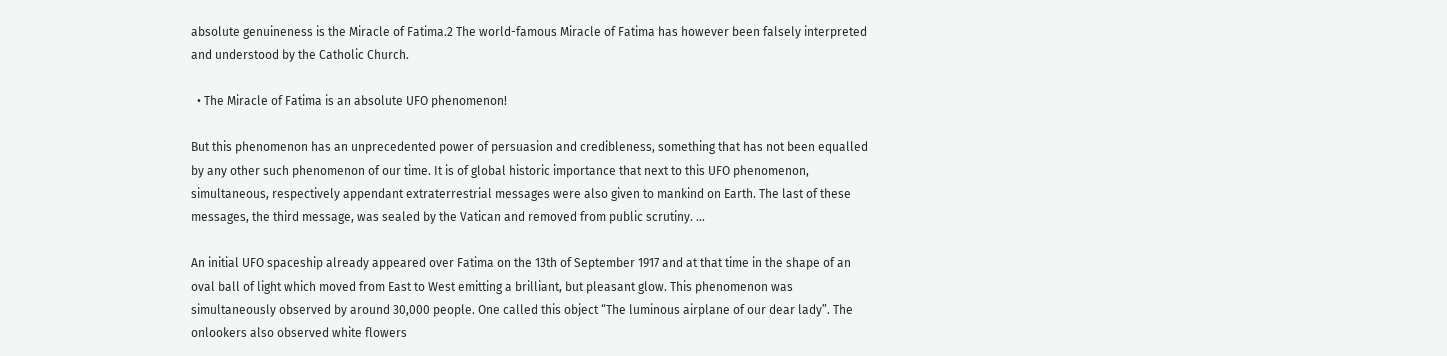absolute genuineness is the Miracle of Fatima.2 The world-famous Miracle of Fatima has however been falsely interpreted and understood by the Catholic Church.

  • The Miracle of Fatima is an absolute UFO phenomenon!

But this phenomenon has an unprecedented power of persuasion and credibleness, something that has not been equalled by any other such phenomenon of our time. It is of global historic importance that next to this UFO phenomenon, simultaneous, respectively appendant extraterrestrial messages were also given to mankind on Earth. The last of these messages, the third message, was sealed by the Vatican and removed from public scrutiny. …

An initial UFO spaceship already appeared over Fatima on the 13th of September 1917 and at that time in the shape of an oval ball of light which moved from East to West emitting a brilliant, but pleasant glow. This phenomenon was simultaneously observed by around 30,000 people. One called this object “The luminous airplane of our dear lady”. The onlookers also observed white flowers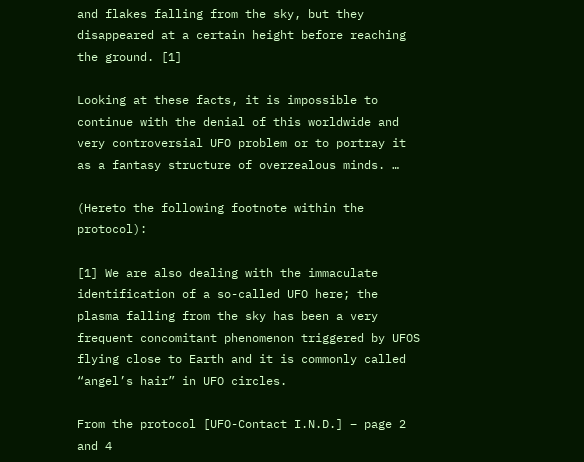and flakes falling from the sky, but they disappeared at a certain height before reaching the ground. [1]

Looking at these facts, it is impossible to continue with the denial of this worldwide and very controversial UFO problem or to portray it as a fantasy structure of overzealous minds. …

(Hereto the following footnote within the protocol):

[1] We are also dealing with the immaculate identification of a so-called UFO here; the plasma falling from the sky has been a very frequent concomitant phenomenon triggered by UFOS flying close to Earth and it is commonly called “angel’s hair” in UFO circles.

From the protocol [UFO-Contact I.N.D.] – page 2 and 4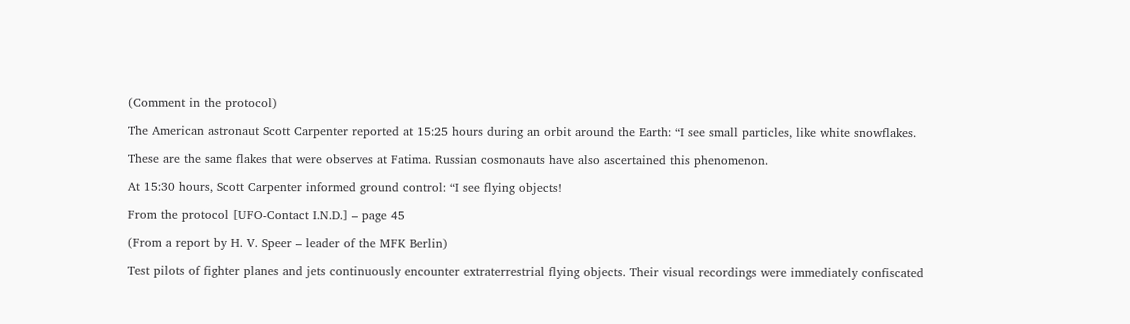(Comment in the protocol)

The American astronaut Scott Carpenter reported at 15:25 hours during an orbit around the Earth: “I see small particles, like white snowflakes.

These are the same flakes that were observes at Fatima. Russian cosmonauts have also ascertained this phenomenon.

At 15:30 hours, Scott Carpenter informed ground control: “I see flying objects!

From the protocol [UFO-Contact I.N.D.] – page 45

(From a report by H. V. Speer – leader of the MFK Berlin)

Test pilots of fighter planes and jets continuously encounter extraterrestrial flying objects. Their visual recordings were immediately confiscated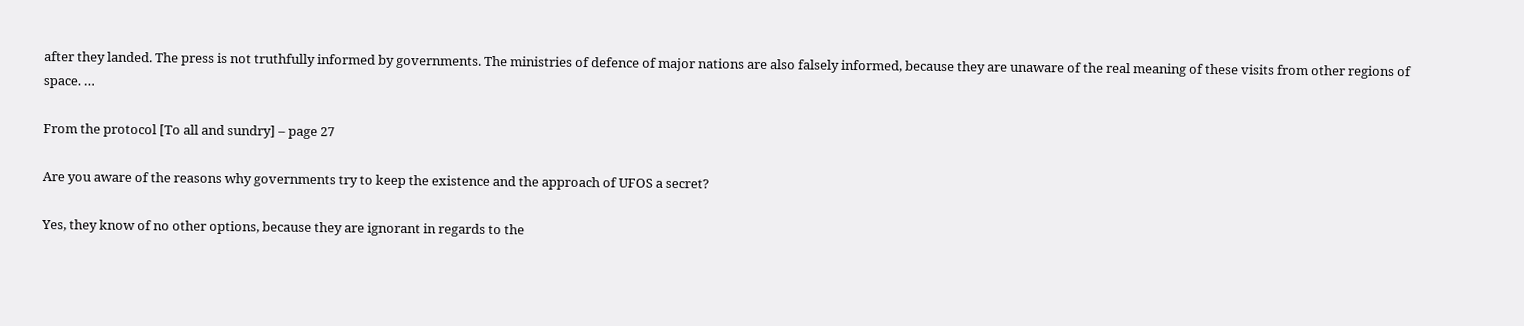after they landed. The press is not truthfully informed by governments. The ministries of defence of major nations are also falsely informed, because they are unaware of the real meaning of these visits from other regions of space. …

From the protocol [To all and sundry] – page 27

Are you aware of the reasons why governments try to keep the existence and the approach of UFOS a secret?

Yes, they know of no other options, because they are ignorant in regards to the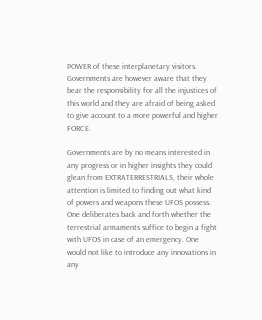POWER of these interplanetary visitors. Governments are however aware that they bear the responsibility for all the injustices of this world and they are afraid of being asked to give account to a more powerful and higher FORCE.

Governments are by no means interested in any progress or in higher insights they could glean from EXTRATERRESTRIALS, their whole attention is limited to finding out what kind of powers and weapons these UFOS possess. One deliberates back and forth whether the terrestrial armaments suffice to begin a fight with UFOS in case of an emergency. One would not like to introduce any innovations in any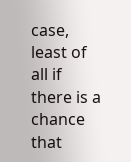case, least of all if there is a chance that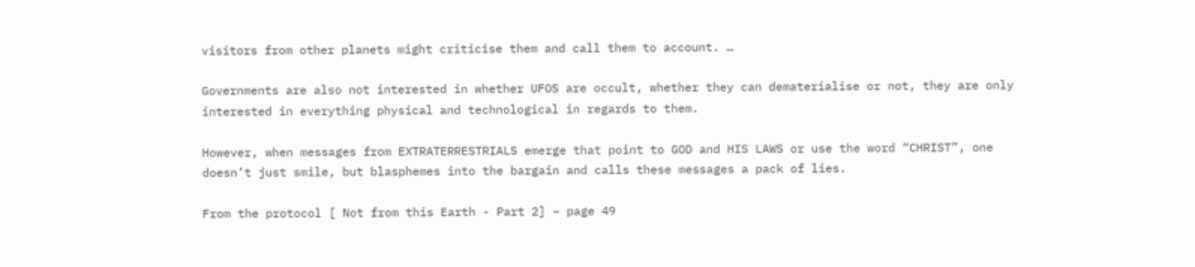visitors from other planets might criticise them and call them to account. …

Governments are also not interested in whether UFOS are occult, whether they can dematerialise or not, they are only interested in everything physical and technological in regards to them.

However, when messages from EXTRATERRESTRIALS emerge that point to GOD and HIS LAWS or use the word “CHRIST”, one doesn’t just smile, but blasphemes into the bargain and calls these messages a pack of lies.

From the protocol [ Not from this Earth - Part 2] – page 49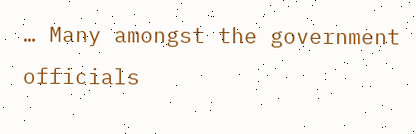… Many amongst the government officials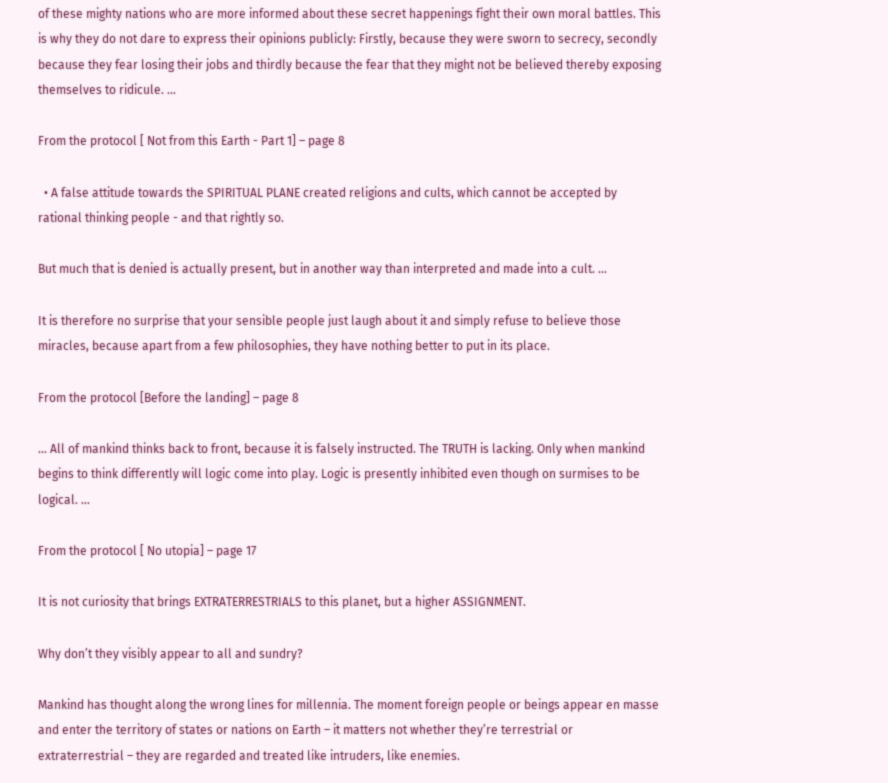of these mighty nations who are more informed about these secret happenings fight their own moral battles. This is why they do not dare to express their opinions publicly: Firstly, because they were sworn to secrecy, secondly because they fear losing their jobs and thirdly because the fear that they might not be believed thereby exposing themselves to ridicule. …

From the protocol [ Not from this Earth - Part 1] – page 8

  • A false attitude towards the SPIRITUAL PLANE created religions and cults, which cannot be accepted by rational thinking people - and that rightly so.

But much that is denied is actually present, but in another way than interpreted and made into a cult. …

It is therefore no surprise that your sensible people just laugh about it and simply refuse to believe those miracles, because apart from a few philosophies, they have nothing better to put in its place.

From the protocol [Before the landing] – page 8

… All of mankind thinks back to front, because it is falsely instructed. The TRUTH is lacking. Only when mankind begins to think differently will logic come into play. Logic is presently inhibited even though on surmises to be logical. …

From the protocol [ No utopia] – page 17

It is not curiosity that brings EXTRATERRESTRIALS to this planet, but a higher ASSIGNMENT.

Why don’t they visibly appear to all and sundry?

Mankind has thought along the wrong lines for millennia. The moment foreign people or beings appear en masse and enter the territory of states or nations on Earth – it matters not whether they’re terrestrial or extraterrestrial – they are regarded and treated like intruders, like enemies.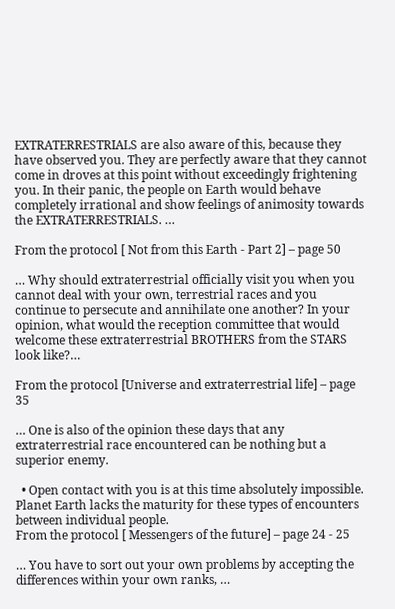EXTRATERRESTRIALS are also aware of this, because they have observed you. They are perfectly aware that they cannot come in droves at this point without exceedingly frightening you. In their panic, the people on Earth would behave completely irrational and show feelings of animosity towards the EXTRATERRESTRIALS. …

From the protocol [ Not from this Earth - Part 2] – page 50

… Why should extraterrestrial officially visit you when you cannot deal with your own, terrestrial races and you continue to persecute and annihilate one another? In your opinion, what would the reception committee that would welcome these extraterrestrial BROTHERS from the STARS look like?…

From the protocol [Universe and extraterrestrial life] – page 35

… One is also of the opinion these days that any extraterrestrial race encountered can be nothing but a superior enemy.

  • Open contact with you is at this time absolutely impossible. Planet Earth lacks the maturity for these types of encounters between individual people.
From the protocol [ Messengers of the future] – page 24 - 25

… You have to sort out your own problems by accepting the differences within your own ranks, …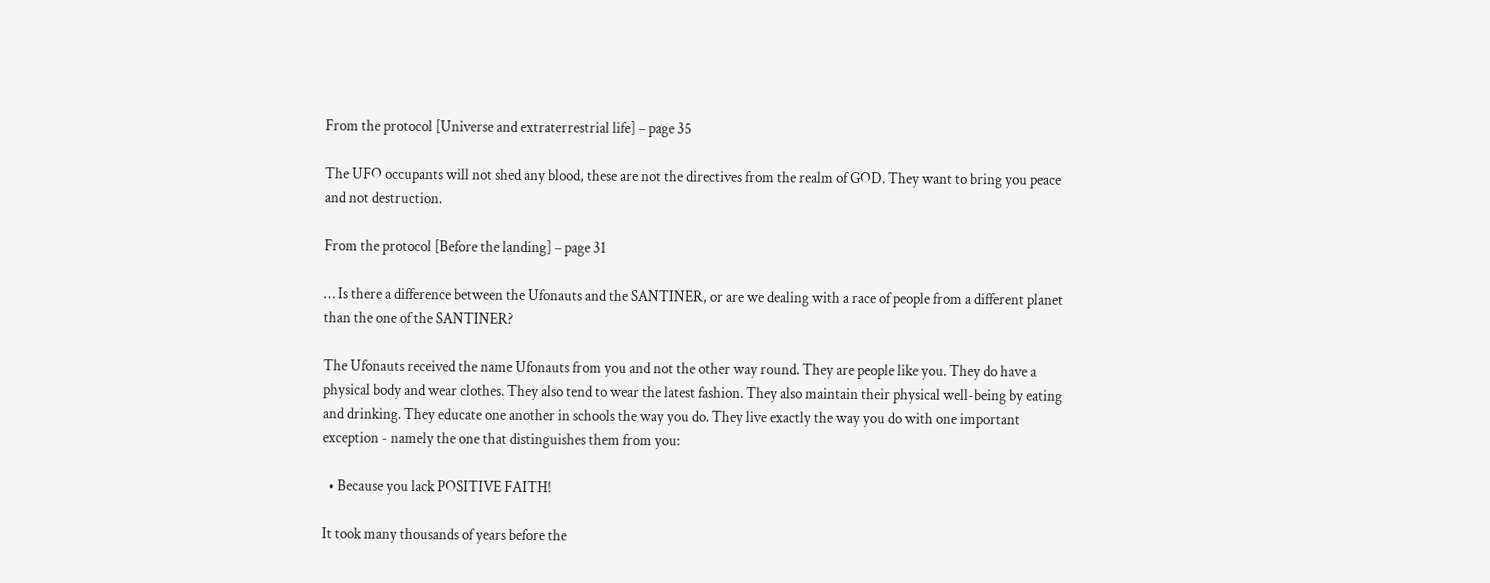From the protocol [Universe and extraterrestrial life] – page 35

The UFO occupants will not shed any blood, these are not the directives from the realm of GOD. They want to bring you peace and not destruction.

From the protocol [Before the landing] – page 31

… Is there a difference between the Ufonauts and the SANTINER, or are we dealing with a race of people from a different planet than the one of the SANTINER?

The Ufonauts received the name Ufonauts from you and not the other way round. They are people like you. They do have a physical body and wear clothes. They also tend to wear the latest fashion. They also maintain their physical well-being by eating and drinking. They educate one another in schools the way you do. They live exactly the way you do with one important exception - namely the one that distinguishes them from you:

  • Because you lack POSITIVE FAITH!

It took many thousands of years before the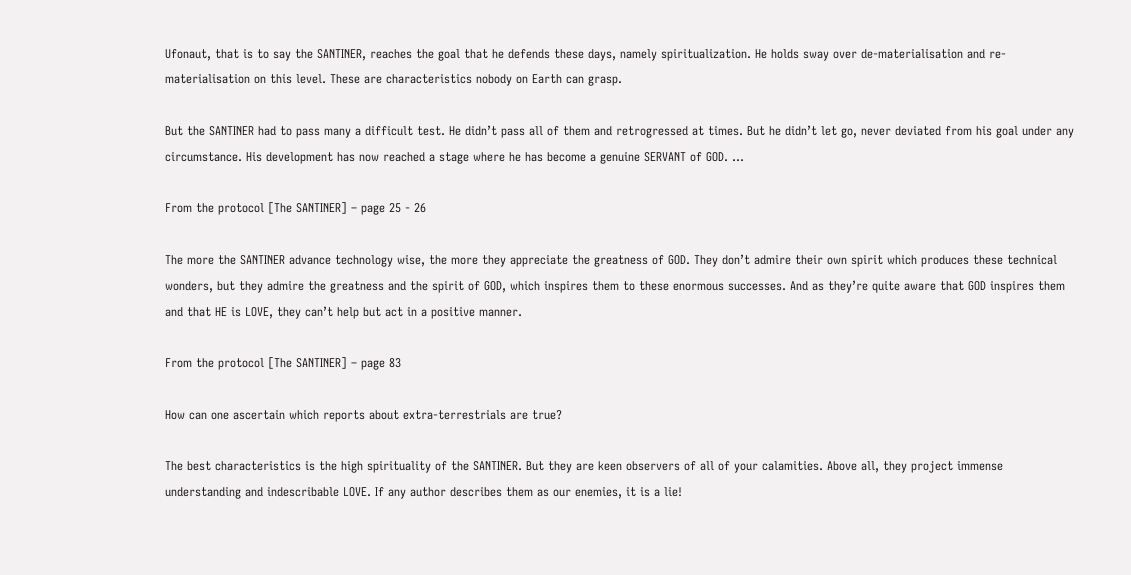Ufonaut, that is to say the SANTINER, reaches the goal that he defends these days, namely spiritualization. He holds sway over de-materialisation and re-materialisation on this level. These are characteristics nobody on Earth can grasp.

But the SANTINER had to pass many a difficult test. He didn’t pass all of them and retrogressed at times. But he didn’t let go, never deviated from his goal under any circumstance. His development has now reached a stage where he has become a genuine SERVANT of GOD. …

From the protocol [The SANTINER] – page 25 - 26

The more the SANTINER advance technology wise, the more they appreciate the greatness of GOD. They don’t admire their own spirit which produces these technical wonders, but they admire the greatness and the spirit of GOD, which inspires them to these enormous successes. And as they’re quite aware that GOD inspires them and that HE is LOVE, they can’t help but act in a positive manner.

From the protocol [The SANTINER] – page 83

How can one ascertain which reports about extra-terrestrials are true?

The best characteristics is the high spirituality of the SANTINER. But they are keen observers of all of your calamities. Above all, they project immense understanding and indescribable LOVE. If any author describes them as our enemies, it is a lie!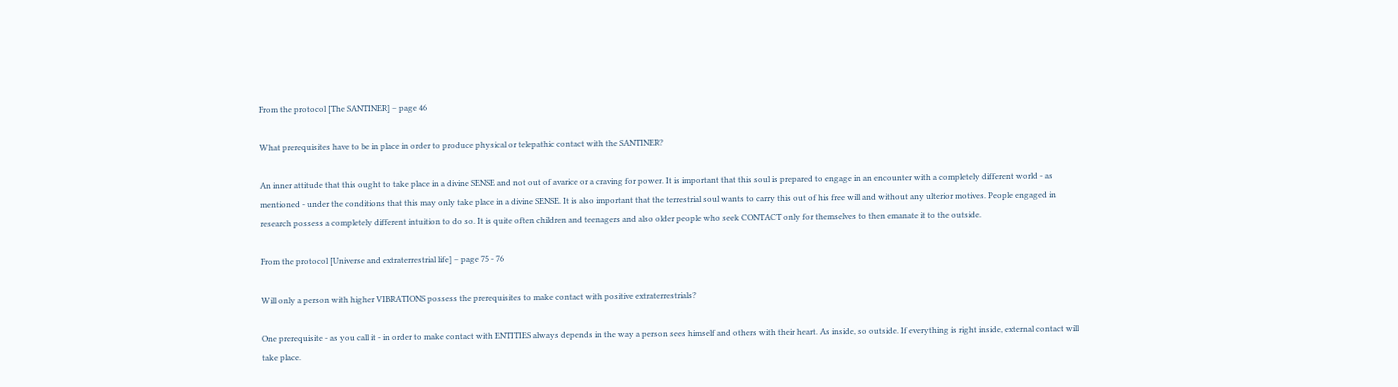From the protocol [The SANTINER] – page 46

What prerequisites have to be in place in order to produce physical or telepathic contact with the SANTINER?

An inner attitude that this ought to take place in a divine SENSE and not out of avarice or a craving for power. It is important that this soul is prepared to engage in an encounter with a completely different world - as mentioned - under the conditions that this may only take place in a divine SENSE. It is also important that the terrestrial soul wants to carry this out of his free will and without any ulterior motives. People engaged in research possess a completely different intuition to do so. It is quite often children and teenagers and also older people who seek CONTACT only for themselves to then emanate it to the outside.

From the protocol [Universe and extraterrestrial life] – page 75 - 76

Will only a person with higher VIBRATIONS possess the prerequisites to make contact with positive extraterrestrials?

One prerequisite - as you call it - in order to make contact with ENTITIES always depends in the way a person sees himself and others with their heart. As inside, so outside. If everything is right inside, external contact will take place.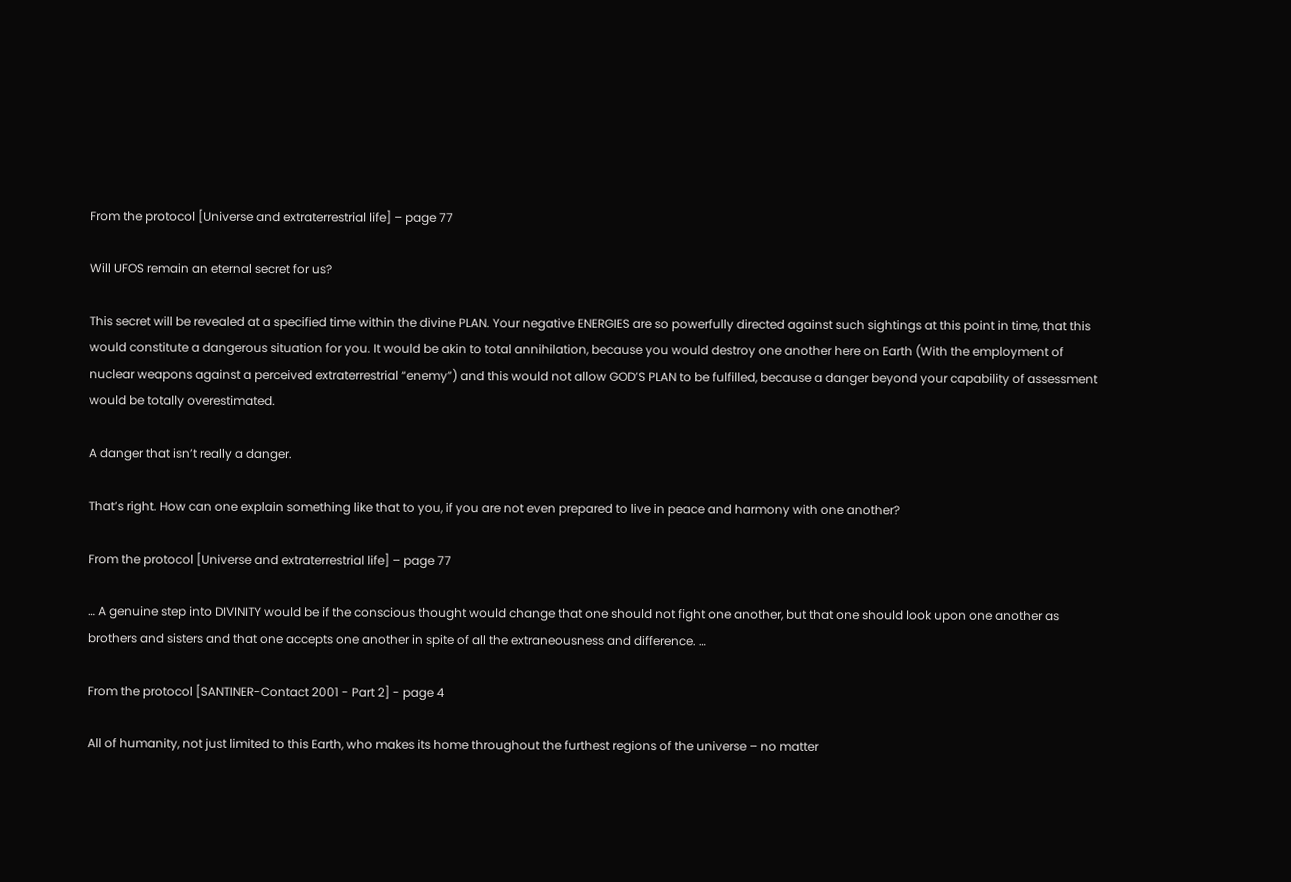From the protocol [Universe and extraterrestrial life] – page 77

Will UFOS remain an eternal secret for us?

This secret will be revealed at a specified time within the divine PLAN. Your negative ENERGIES are so powerfully directed against such sightings at this point in time, that this would constitute a dangerous situation for you. It would be akin to total annihilation, because you would destroy one another here on Earth (With the employment of nuclear weapons against a perceived extraterrestrial “enemy”) and this would not allow GOD’S PLAN to be fulfilled, because a danger beyond your capability of assessment would be totally overestimated.

A danger that isn’t really a danger.

That’s right. How can one explain something like that to you, if you are not even prepared to live in peace and harmony with one another?

From the protocol [Universe and extraterrestrial life] – page 77

… A genuine step into DIVINITY would be if the conscious thought would change that one should not fight one another, but that one should look upon one another as brothers and sisters and that one accepts one another in spite of all the extraneousness and difference. …

From the protocol [SANTINER-Contact 2001 - Part 2] - page 4

All of humanity, not just limited to this Earth, who makes its home throughout the furthest regions of the universe – no matter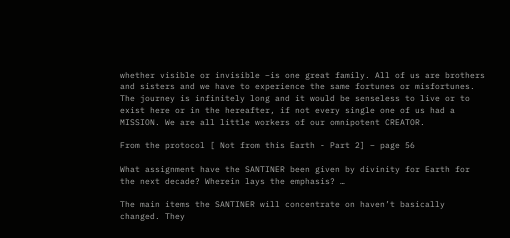whether visible or invisible –is one great family. All of us are brothers and sisters and we have to experience the same fortunes or misfortunes. The journey is infinitely long and it would be senseless to live or to exist here or in the hereafter, if not every single one of us had a MISSION. We are all little workers of our omnipotent CREATOR.

From the protocol [ Not from this Earth - Part 2] – page 56

What assignment have the SANTINER been given by divinity for Earth for the next decade? Wherein lays the emphasis? …

The main items the SANTINER will concentrate on haven’t basically changed. They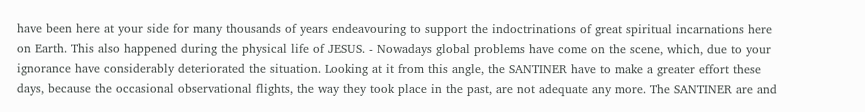have been here at your side for many thousands of years endeavouring to support the indoctrinations of great spiritual incarnations here on Earth. This also happened during the physical life of JESUS. - Nowadays global problems have come on the scene, which, due to your ignorance have considerably deteriorated the situation. Looking at it from this angle, the SANTINER have to make a greater effort these days, because the occasional observational flights, the way they took place in the past, are not adequate any more. The SANTINER are and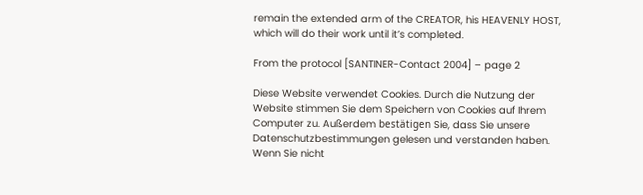remain the extended arm of the CREATOR, his HEAVENLY HOST, which will do their work until it’s completed.

From the protocol [SANTINER-Contact 2004] – page 2

Diese Website verwendet Cookies. Durch die Nutzung der Website stimmen Sie dem Speichern von Cookies auf Ihrem Computer zu. Außerdem bestätigen Sie, dass Sie unsere Datenschutzbestimmungen gelesen und verstanden haben. Wenn Sie nicht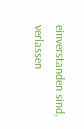einverstanden sind, verlassen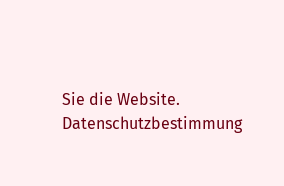Sie die Website. Datenschutzbestimmung